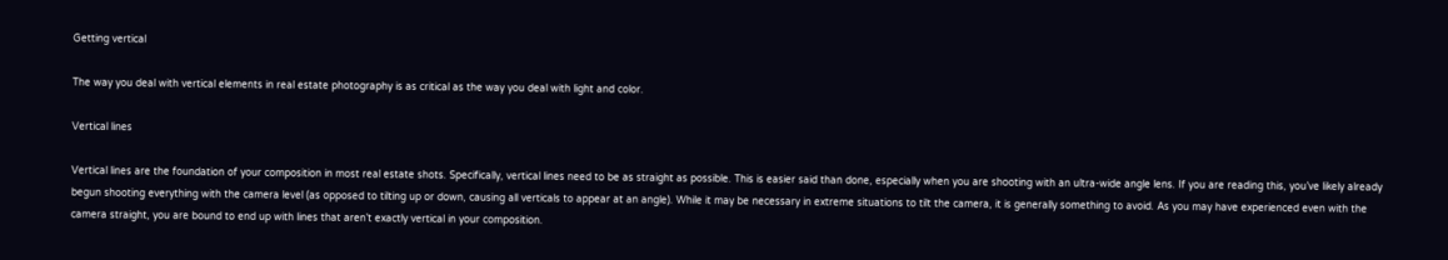Getting vertical

The way you deal with vertical elements in real estate photography is as critical as the way you deal with light and color.

Vertical lines

Vertical lines are the foundation of your composition in most real estate shots. Specifically, vertical lines need to be as straight as possible. This is easier said than done, especially when you are shooting with an ultra-wide angle lens. If you are reading this, you’ve likely already begun shooting everything with the camera level (as opposed to tilting up or down, causing all verticals to appear at an angle). While it may be necessary in extreme situations to tilt the camera, it is generally something to avoid. As you may have experienced even with the camera straight, you are bound to end up with lines that aren’t exactly vertical in your composition.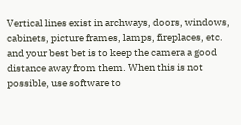Vertical lines exist in archways, doors, windows, cabinets, picture frames, lamps, fireplaces, etc. and your best bet is to keep the camera a good distance away from them. When this is not possible, use software to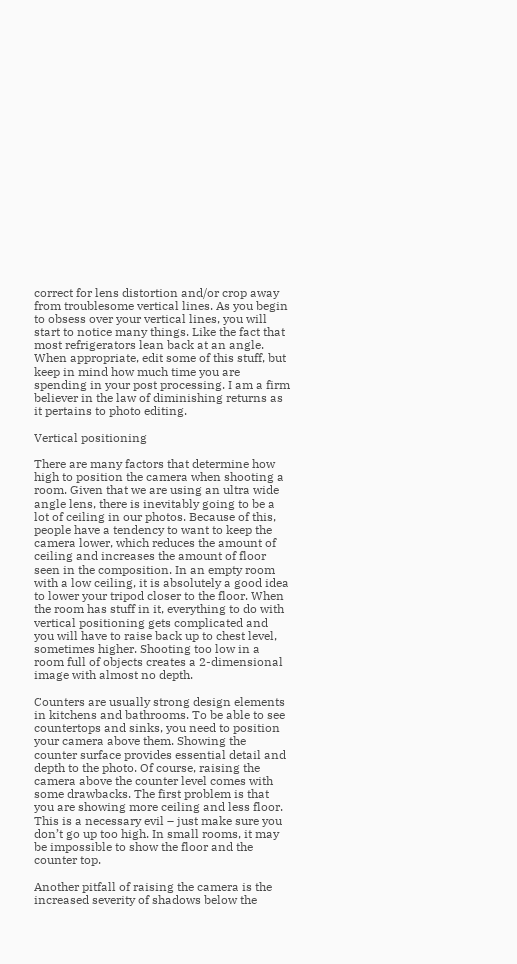correct for lens distortion and/or crop away from troublesome vertical lines. As you begin to obsess over your vertical lines, you will start to notice many things. Like the fact that most refrigerators lean back at an angle. When appropriate, edit some of this stuff, but keep in mind how much time you are spending in your post processing. I am a firm believer in the law of diminishing returns as it pertains to photo editing.

Vertical positioning

There are many factors that determine how high to position the camera when shooting a room. Given that we are using an ultra wide angle lens, there is inevitably going to be a lot of ceiling in our photos. Because of this, people have a tendency to want to keep the camera lower, which reduces the amount of ceiling and increases the amount of floor seen in the composition. In an empty room with a low ceiling, it is absolutely a good idea to lower your tripod closer to the floor. When the room has stuff in it, everything to do with vertical positioning gets complicated and you will have to raise back up to chest level, sometimes higher. Shooting too low in a room full of objects creates a 2-dimensional image with almost no depth.

Counters are usually strong design elements in kitchens and bathrooms. To be able to see countertops and sinks, you need to position your camera above them. Showing the counter surface provides essential detail and depth to the photo. Of course, raising the camera above the counter level comes with some drawbacks. The first problem is that you are showing more ceiling and less floor. This is a necessary evil – just make sure you don’t go up too high. In small rooms, it may be impossible to show the floor and the counter top.

Another pitfall of raising the camera is the increased severity of shadows below the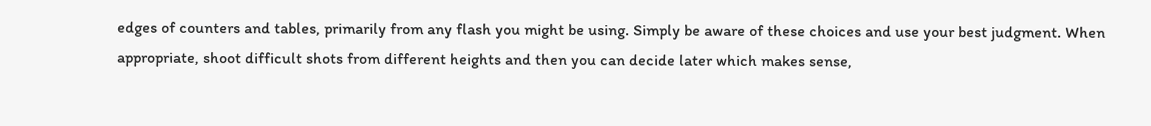edges of counters and tables, primarily from any flash you might be using. Simply be aware of these choices and use your best judgment. When appropriate, shoot difficult shots from different heights and then you can decide later which makes sense,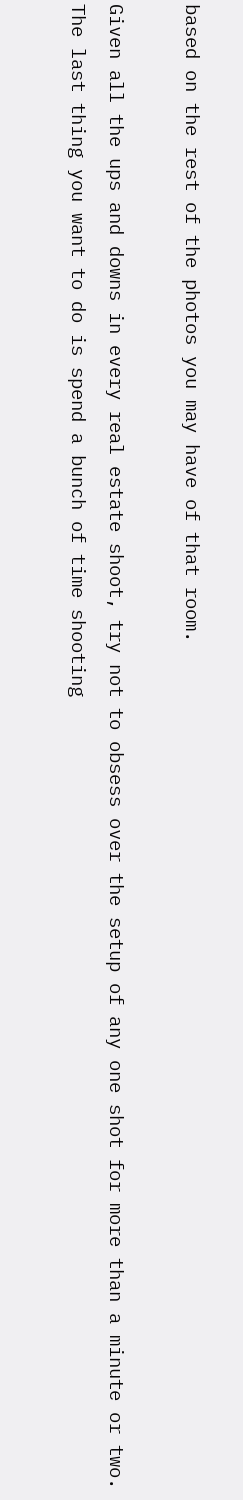based on the rest of the photos you may have of that room.

Given all the ups and downs in every real estate shoot, try not to obsess over the setup of any one shot for more than a minute or two. The last thing you want to do is spend a bunch of time shooting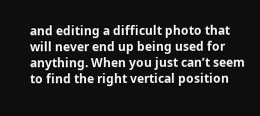and editing a difficult photo that will never end up being used for anything. When you just can’t seem to find the right vertical position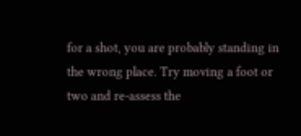for a shot, you are probably standing in the wrong place. Try moving a foot or two and re-assess the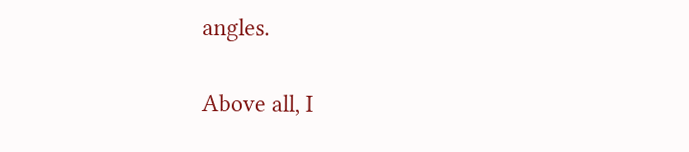angles.

Above all, I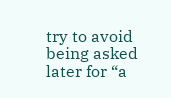try to avoid being asked later for “a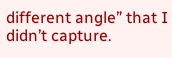different angle” that I didn’t capture.